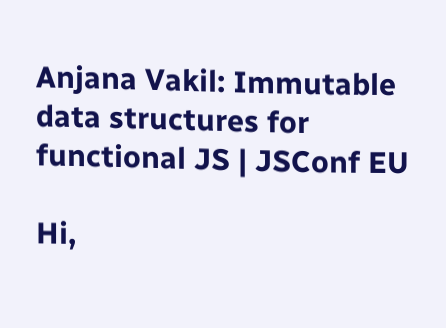Anjana Vakil: Immutable data structures for functional JS | JSConf EU

Hi,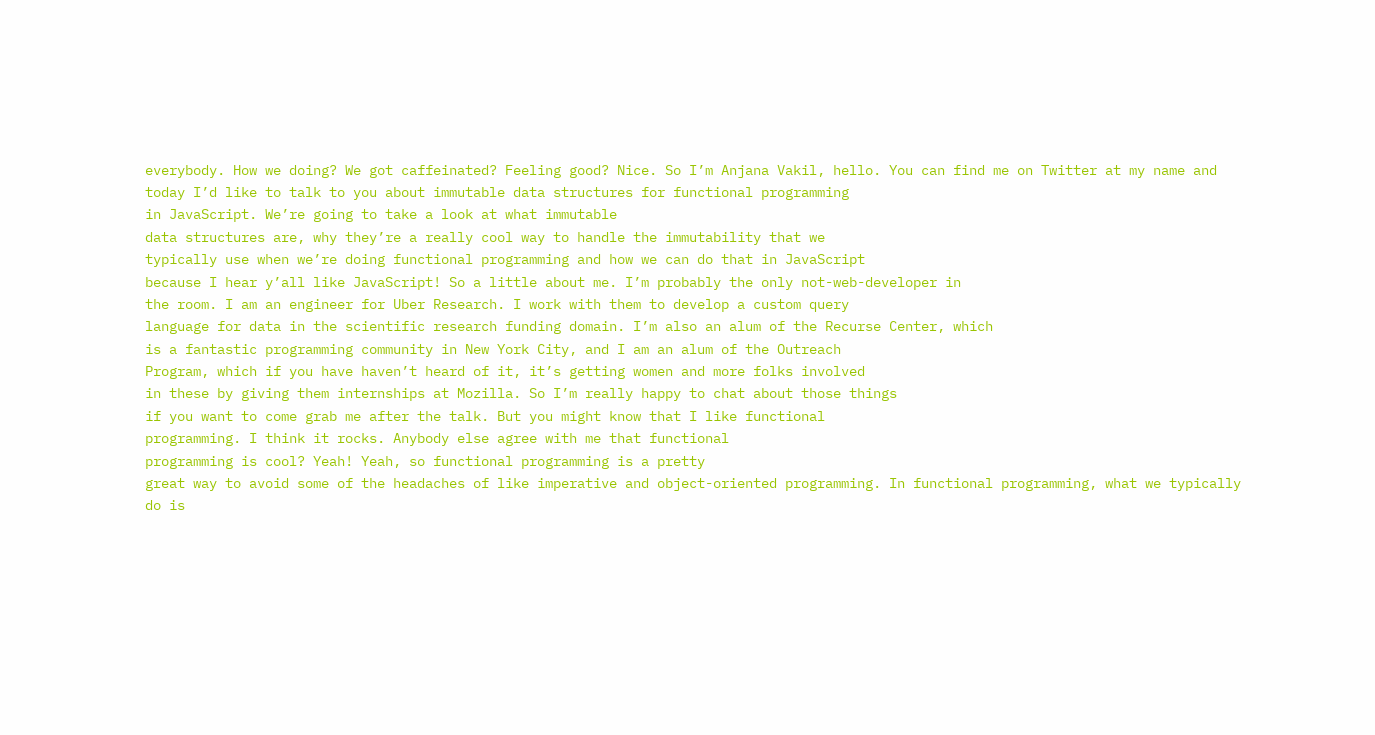everybody. How we doing? We got caffeinated? Feeling good? Nice. So I’m Anjana Vakil, hello. You can find me on Twitter at my name and
today I’d like to talk to you about immutable data structures for functional programming
in JavaScript. We’re going to take a look at what immutable
data structures are, why they’re a really cool way to handle the immutability that we
typically use when we’re doing functional programming and how we can do that in JavaScript
because I hear y’all like JavaScript! So a little about me. I’m probably the only not-web-developer in
the room. I am an engineer for Uber Research. I work with them to develop a custom query
language for data in the scientific research funding domain. I’m also an alum of the Recurse Center, which
is a fantastic programming community in New York City, and I am an alum of the Outreach
Program, which if you have haven’t heard of it, it’s getting women and more folks involved
in these by giving them internships at Mozilla. So I’m really happy to chat about those things
if you want to come grab me after the talk. But you might know that I like functional
programming. I think it rocks. Anybody else agree with me that functional
programming is cool? Yeah! Yeah, so functional programming is a pretty
great way to avoid some of the headaches of like imperative and object-oriented programming. In functional programming, what we typically
do is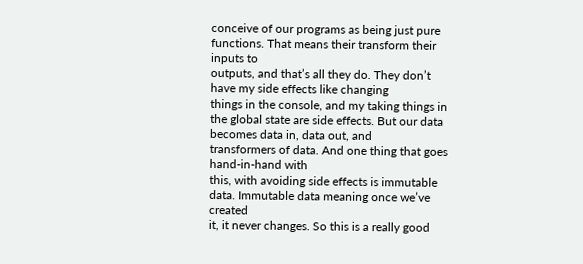conceive of our programs as being just pure functions. That means their transform their inputs to
outputs, and that’s all they do. They don’t have my side effects like changing
things in the console, and my taking things in the global state are side effects. But our data becomes data in, data out, and
transformers of data. And one thing that goes hand-in-hand with
this, with avoiding side effects is immutable data. Immutable data meaning once we’ve created
it, it never changes. So this is a really good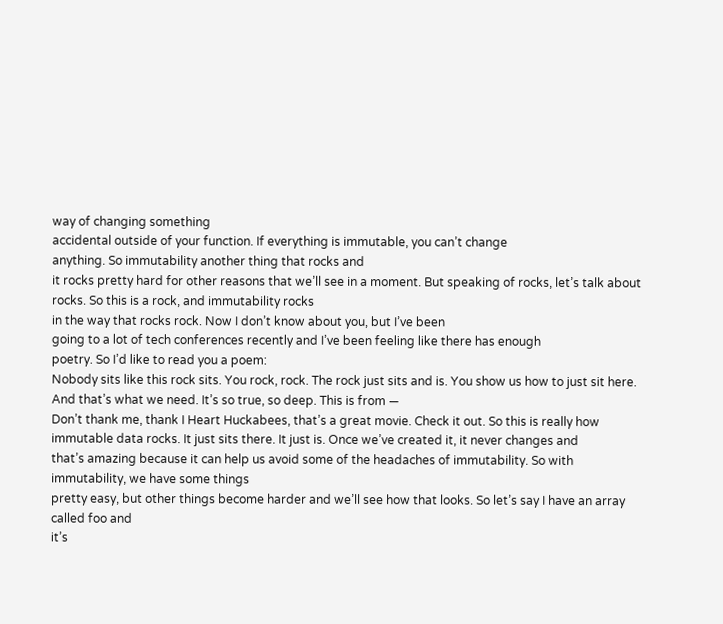way of changing something
accidental outside of your function. If everything is immutable, you can’t change
anything. So immutability another thing that rocks and
it rocks pretty hard for other reasons that we’ll see in a moment. But speaking of rocks, let’s talk about rocks. So this is a rock, and immutability rocks
in the way that rocks rock. Now I don’t know about you, but I’ve been
going to a lot of tech conferences recently and I’ve been feeling like there has enough
poetry. So I’d like to read you a poem:
Nobody sits like this rock sits. You rock, rock. The rock just sits and is. You show us how to just sit here. And that’s what we need. It’s so true, so deep. This is from —
Don’t thank me, thank I Heart Huckabees, that’s a great movie. Check it out. So this is really how immutable data rocks. It just sits there. It just is. Once we’ve created it, it never changes and
that’s amazing because it can help us avoid some of the headaches of immutability. So with immutability, we have some things
pretty easy, but other things become harder and we’ll see how that looks. So let’s say I have an array called foo and
it’s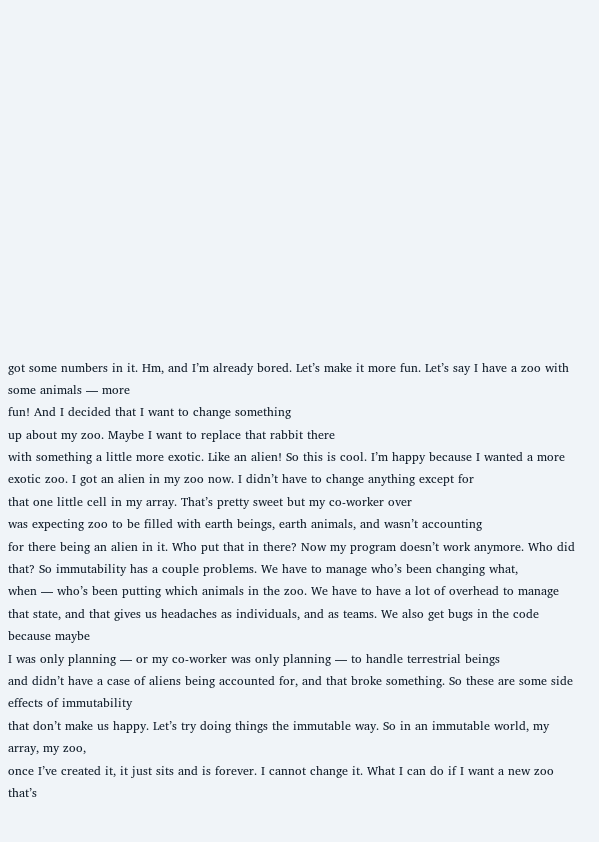got some numbers in it. Hm, and I’m already bored. Let’s make it more fun. Let’s say I have a zoo with some animals — more
fun! And I decided that I want to change something
up about my zoo. Maybe I want to replace that rabbit there
with something a little more exotic. Like an alien! So this is cool. I’m happy because I wanted a more exotic zoo. I got an alien in my zoo now. I didn’t have to change anything except for
that one little cell in my array. That’s pretty sweet but my co-worker over
was expecting zoo to be filled with earth beings, earth animals, and wasn’t accounting
for there being an alien in it. Who put that in there? Now my program doesn’t work anymore. Who did that? So immutability has a couple problems. We have to manage who’s been changing what,
when — who’s been putting which animals in the zoo. We have to have a lot of overhead to manage
that state, and that gives us headaches as individuals, and as teams. We also get bugs in the code because maybe
I was only planning — or my co-worker was only planning — to handle terrestrial beings
and didn’t have a case of aliens being accounted for, and that broke something. So these are some side effects of immutability
that don’t make us happy. Let’s try doing things the immutable way. So in an immutable world, my array, my zoo,
once I’ve created it, it just sits and is forever. I cannot change it. What I can do if I want a new zoo that’s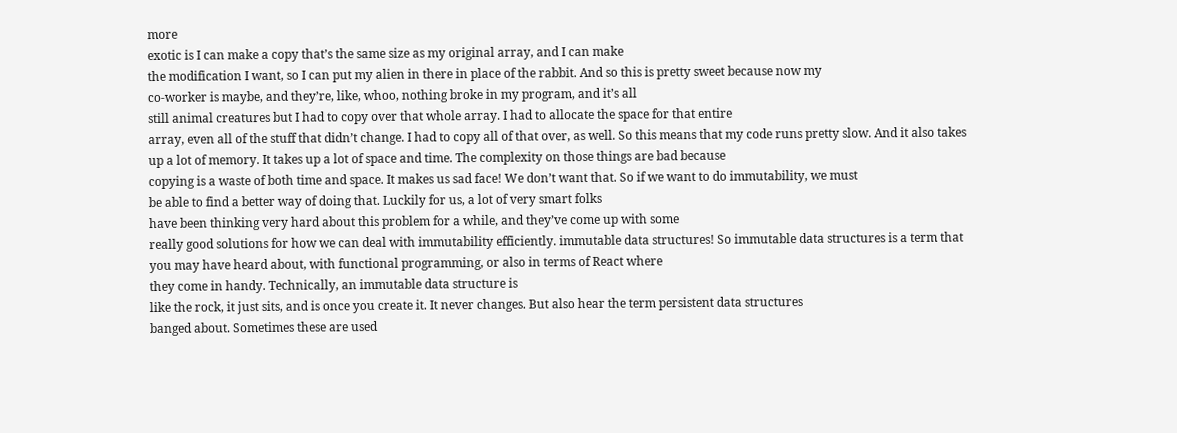more
exotic is I can make a copy that’s the same size as my original array, and I can make
the modification I want, so I can put my alien in there in place of the rabbit. And so this is pretty sweet because now my
co-worker is maybe, and they’re, like, whoo, nothing broke in my program, and it’s all
still animal creatures but I had to copy over that whole array. I had to allocate the space for that entire
array, even all of the stuff that didn’t change. I had to copy all of that over, as well. So this means that my code runs pretty slow. And it also takes up a lot of memory. It takes up a lot of space and time. The complexity on those things are bad because
copying is a waste of both time and space. It makes us sad face! We don’t want that. So if we want to do immutability, we must
be able to find a better way of doing that. Luckily for us, a lot of very smart folks
have been thinking very hard about this problem for a while, and they’ve come up with some
really good solutions for how we can deal with immutability efficiently. immutable data structures! So immutable data structures is a term that
you may have heard about, with functional programming, or also in terms of React where
they come in handy. Technically, an immutable data structure is
like the rock, it just sits, and is once you create it. It never changes. But also hear the term persistent data structures
banged about. Sometimes these are used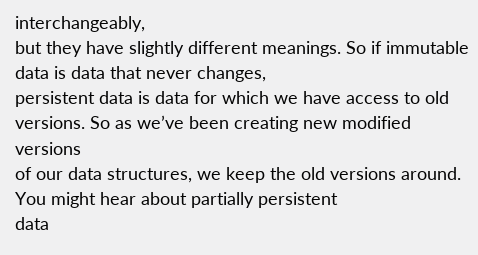interchangeably,
but they have slightly different meanings. So if immutable data is data that never changes,
persistent data is data for which we have access to old versions. So as we’ve been creating new modified versions
of our data structures, we keep the old versions around. You might hear about partially persistent
data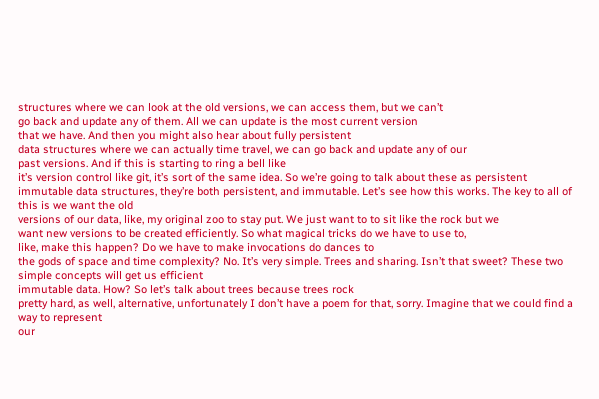structures where we can look at the old versions, we can access them, but we can’t
go back and update any of them. All we can update is the most current version
that we have. And then you might also hear about fully persistent
data structures where we can actually time travel, we can go back and update any of our
past versions. And if this is starting to ring a bell like
it’s version control like git, it’s sort of the same idea. So we’re going to talk about these as persistent
immutable data structures, they’re both persistent, and immutable. Let’s see how this works. The key to all of this is we want the old
versions of our data, like, my original zoo to stay put. We just want to to sit like the rock but we
want new versions to be created efficiently. So what magical tricks do we have to use to,
like, make this happen? Do we have to make invocations do dances to
the gods of space and time complexity? No. It’s very simple. Trees and sharing. Isn’t that sweet? These two simple concepts will get us efficient
immutable data. How? So let’s talk about trees because trees rock
pretty hard, as well, alternative, unfortunately I don’t have a poem for that, sorry. Imagine that we could find a way to represent
our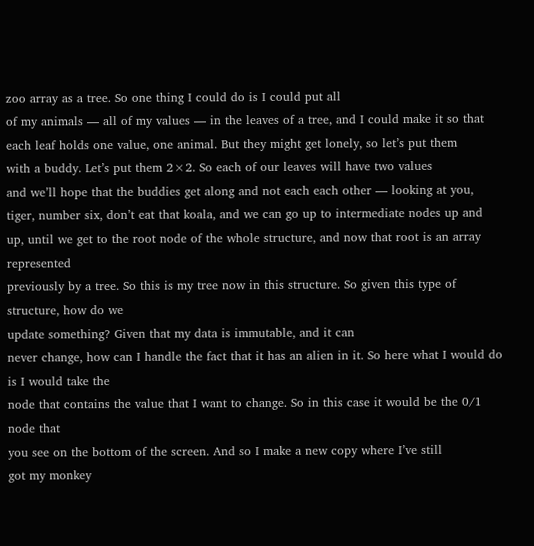zoo array as a tree. So one thing I could do is I could put all
of my animals — all of my values — in the leaves of a tree, and I could make it so that
each leaf holds one value, one animal. But they might get lonely, so let’s put them
with a buddy. Let’s put them 2×2. So each of our leaves will have two values
and we’ll hope that the buddies get along and not each each other — looking at you,
tiger, number six, don’t eat that koala, and we can go up to intermediate nodes up and
up, until we get to the root node of the whole structure, and now that root is an array represented
previously by a tree. So this is my tree now in this structure. So given this type of structure, how do we
update something? Given that my data is immutable, and it can
never change, how can I handle the fact that it has an alien in it. So here what I would do is I would take the
node that contains the value that I want to change. So in this case it would be the 0/1 node that
you see on the bottom of the screen. And so I make a new copy where I’ve still
got my monkey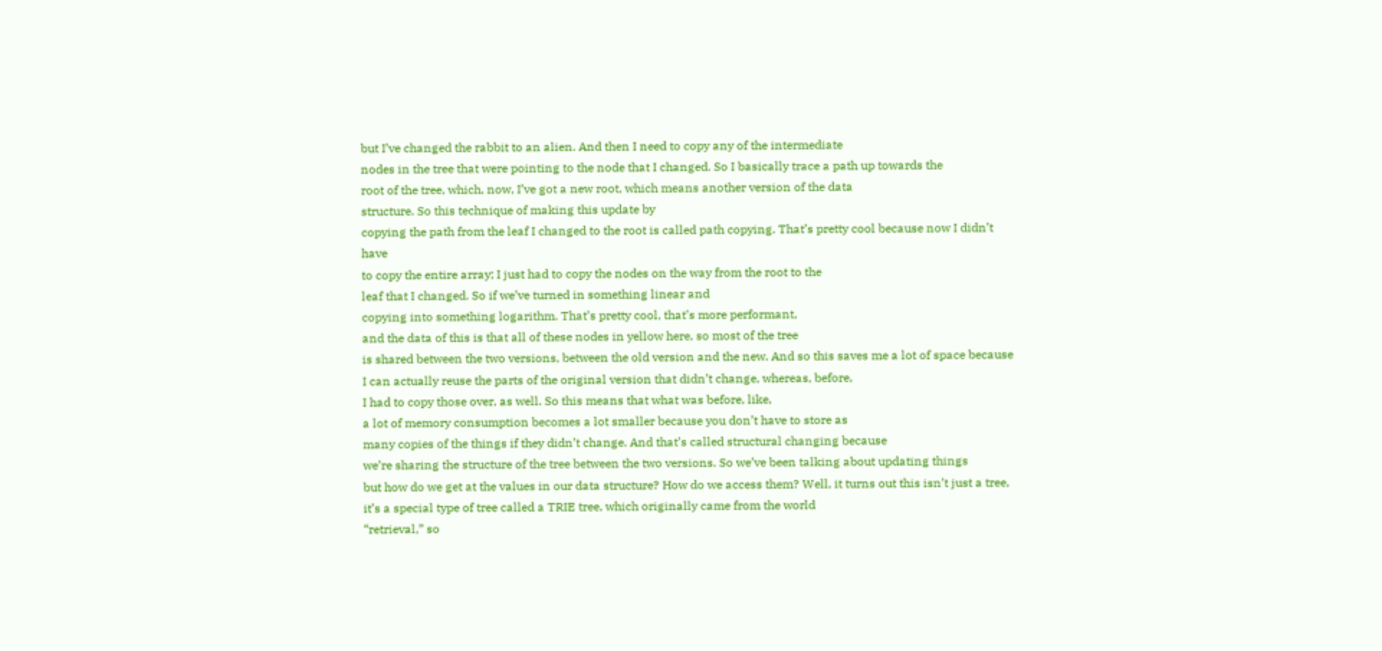but I’ve changed the rabbit to an alien. And then I need to copy any of the intermediate
nodes in the tree that were pointing to the node that I changed. So I basically trace a path up towards the
root of the tree, which, now, I’ve got a new root, which means another version of the data
structure. So this technique of making this update by
copying the path from the leaf I changed to the root is called path copying. That’s pretty cool because now I didn’t have
to copy the entire array; I just had to copy the nodes on the way from the root to the
leaf that I changed. So if we’ve turned in something linear and
copying into something logarithm. That’s pretty cool, that’s more performant,
and the data of this is that all of these nodes in yellow here, so most of the tree
is shared between the two versions, between the old version and the new. And so this saves me a lot of space because
I can actually reuse the parts of the original version that didn’t change, whereas, before,
I had to copy those over, as well. So this means that what was before, like,
a lot of memory consumption becomes a lot smaller because you don’t have to store as
many copies of the things if they didn’t change. And that’s called structural changing because
we’re sharing the structure of the tree between the two versions. So we’ve been talking about updating things
but how do we get at the values in our data structure? How do we access them? Well, it turns out this isn’t just a tree,
it’s a special type of tree called a TRIE tree, which originally came from the world
“retrieval,” so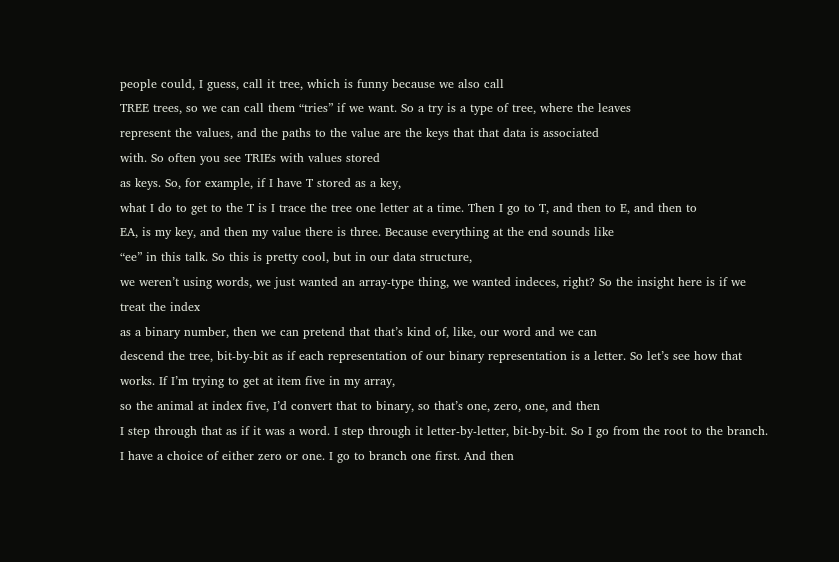people could, I guess, call it tree, which is funny because we also call
TREE trees, so we can call them “tries” if we want. So a try is a type of tree, where the leaves
represent the values, and the paths to the value are the keys that that data is associated
with. So often you see TRIEs with values stored
as keys. So, for example, if I have T stored as a key,
what I do to get to the T is I trace the tree one letter at a time. Then I go to T, and then to E, and then to
EA, is my key, and then my value there is three. Because everything at the end sounds like
“ee” in this talk. So this is pretty cool, but in our data structure,
we weren’t using words, we just wanted an array-type thing, we wanted indeces, right? So the insight here is if we treat the index
as a binary number, then we can pretend that that’s kind of, like, our word and we can
descend the tree, bit-by-bit as if each representation of our binary representation is a letter. So let’s see how that works. If I’m trying to get at item five in my array,
so the animal at index five, I’d convert that to binary, so that’s one, zero, one, and then
I step through that as if it was a word. I step through it letter-by-letter, bit-by-bit. So I go from the root to the branch. I have a choice of either zero or one. I go to branch one first. And then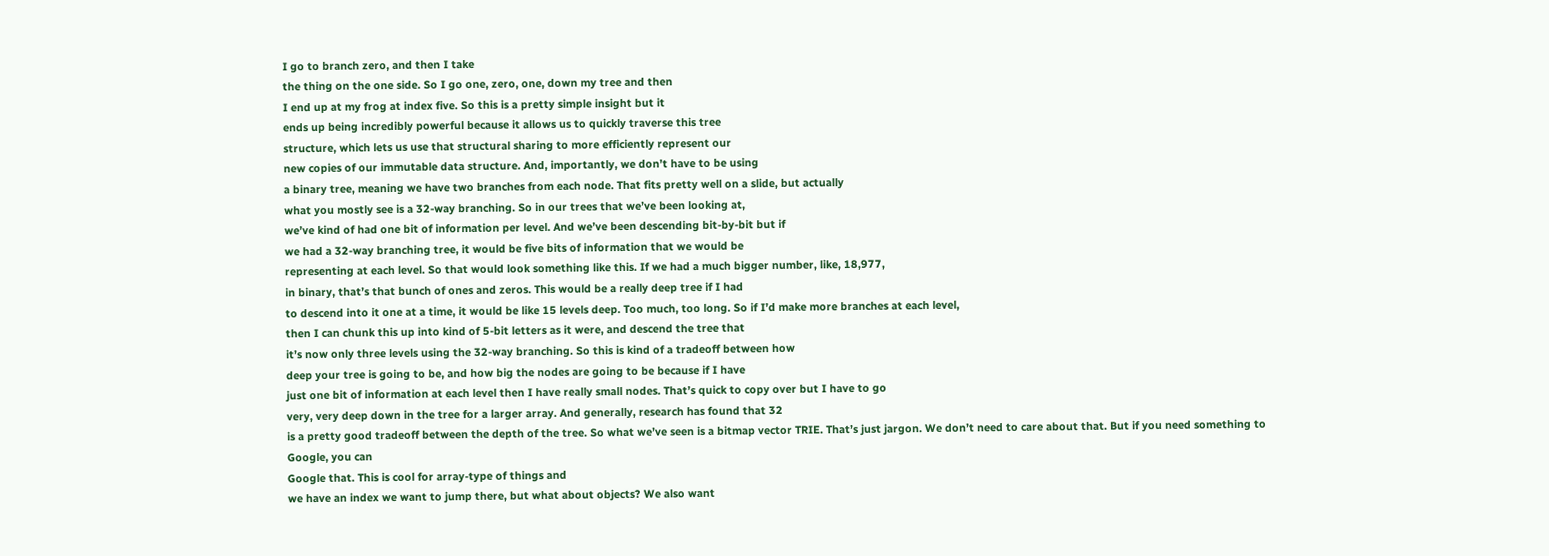I go to branch zero, and then I take
the thing on the one side. So I go one, zero, one, down my tree and then
I end up at my frog at index five. So this is a pretty simple insight but it
ends up being incredibly powerful because it allows us to quickly traverse this tree
structure, which lets us use that structural sharing to more efficiently represent our
new copies of our immutable data structure. And, importantly, we don’t have to be using
a binary tree, meaning we have two branches from each node. That fits pretty well on a slide, but actually
what you mostly see is a 32-way branching. So in our trees that we’ve been looking at,
we’ve kind of had one bit of information per level. And we’ve been descending bit-by-bit but if
we had a 32-way branching tree, it would be five bits of information that we would be
representing at each level. So that would look something like this. If we had a much bigger number, like, 18,977,
in binary, that’s that bunch of ones and zeros. This would be a really deep tree if I had
to descend into it one at a time, it would be like 15 levels deep. Too much, too long. So if I’d make more branches at each level,
then I can chunk this up into kind of 5-bit letters as it were, and descend the tree that
it’s now only three levels using the 32-way branching. So this is kind of a tradeoff between how
deep your tree is going to be, and how big the nodes are going to be because if I have
just one bit of information at each level then I have really small nodes. That’s quick to copy over but I have to go
very, very deep down in the tree for a larger array. And generally, research has found that 32
is a pretty good tradeoff between the depth of the tree. So what we’ve seen is a bitmap vector TRIE. That’s just jargon. We don’t need to care about that. But if you need something to Google, you can
Google that. This is cool for array-type of things and
we have an index we want to jump there, but what about objects? We also want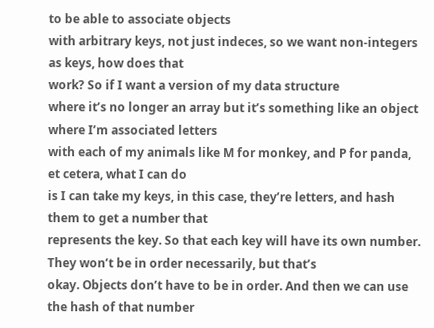to be able to associate objects
with arbitrary keys, not just indeces, so we want non-integers as keys, how does that
work? So if I want a version of my data structure
where it’s no longer an array but it’s something like an object where I’m associated letters
with each of my animals like M for monkey, and P for panda, et cetera, what I can do
is I can take my keys, in this case, they’re letters, and hash them to get a number that
represents the key. So that each key will have its own number. They won’t be in order necessarily, but that’s
okay. Objects don’t have to be in order. And then we can use the hash of that number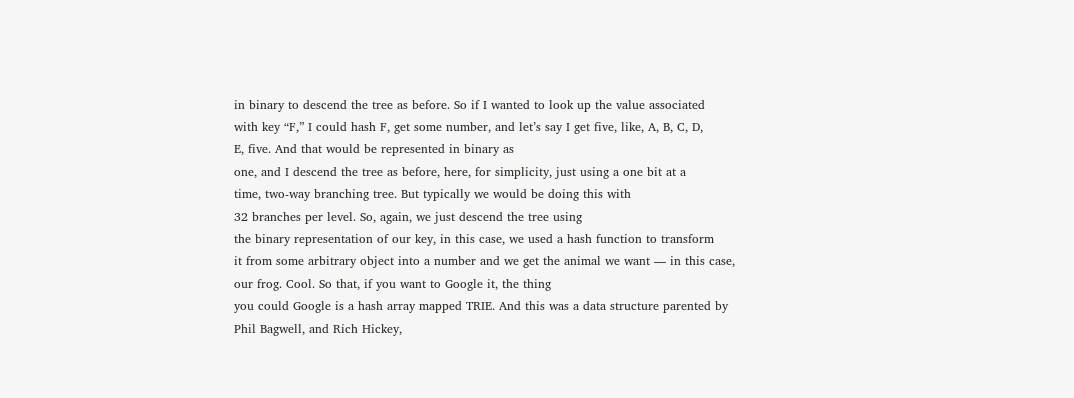in binary to descend the tree as before. So if I wanted to look up the value associated
with key “F,” I could hash F, get some number, and let’s say I get five, like, A, B, C, D,
E, five. And that would be represented in binary as
one, and I descend the tree as before, here, for simplicity, just using a one bit at a
time, two-way branching tree. But typically we would be doing this with
32 branches per level. So, again, we just descend the tree using
the binary representation of our key, in this case, we used a hash function to transform
it from some arbitrary object into a number and we get the animal we want — in this case,
our frog. Cool. So that, if you want to Google it, the thing
you could Google is a hash array mapped TRIE. And this was a data structure parented by
Phil Bagwell, and Rich Hickey,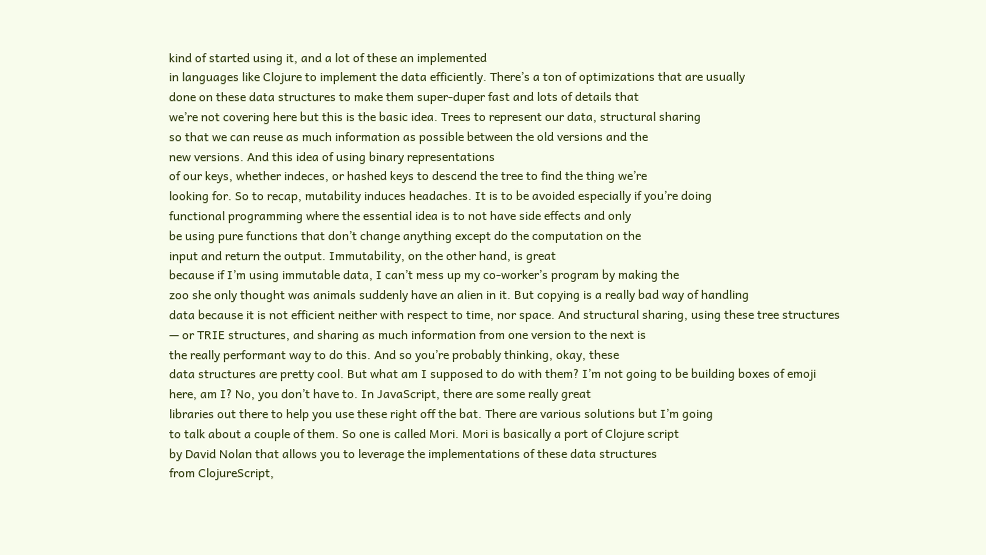kind of started using it, and a lot of these an implemented
in languages like Clojure to implement the data efficiently. There’s a ton of optimizations that are usually
done on these data structures to make them super-duper fast and lots of details that
we’re not covering here but this is the basic idea. Trees to represent our data, structural sharing
so that we can reuse as much information as possible between the old versions and the
new versions. And this idea of using binary representations
of our keys, whether indeces, or hashed keys to descend the tree to find the thing we’re
looking for. So to recap, mutability induces headaches. It is to be avoided especially if you’re doing
functional programming where the essential idea is to not have side effects and only
be using pure functions that don’t change anything except do the computation on the
input and return the output. Immutability, on the other hand, is great
because if I’m using immutable data, I can’t mess up my co-worker’s program by making the
zoo she only thought was animals suddenly have an alien in it. But copying is a really bad way of handling
data because it is not efficient neither with respect to time, nor space. And structural sharing, using these tree structures
— or TRIE structures, and sharing as much information from one version to the next is
the really performant way to do this. And so you’re probably thinking, okay, these
data structures are pretty cool. But what am I supposed to do with them? I’m not going to be building boxes of emoji
here, am I? No, you don’t have to. In JavaScript, there are some really great
libraries out there to help you use these right off the bat. There are various solutions but I’m going
to talk about a couple of them. So one is called Mori. Mori is basically a port of Clojure script
by David Nolan that allows you to leverage the implementations of these data structures
from ClojureScript,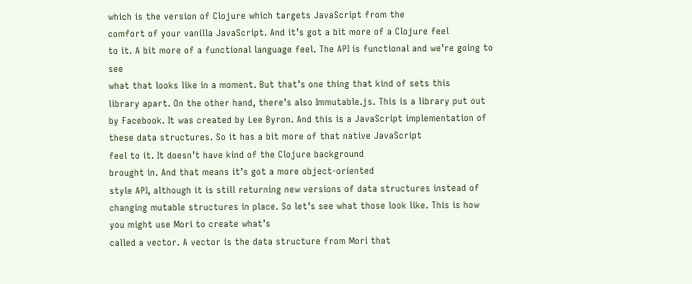which is the version of Clojure which targets JavaScript from the
comfort of your vanilla JavaScript. And it’s got a bit more of a Clojure feel
to it. A bit more of a functional language feel. The API is functional and we’re going to see
what that looks like in a moment. But that’s one thing that kind of sets this
library apart. On the other hand, there’s also Immutable.js. This is a library put out by Facebook. It was created by Lee Byron. And this is a JavaScript implementation of
these data structures. So it has a bit more of that native JavaScript
feel to it. It doesn’t have kind of the Clojure background
brought in. And that means it’s got a more object-oriented
style API, although it is still returning new versions of data structures instead of
changing mutable structures in place. So let’s see what those look like. This is how you might use Mori to create what’s
called a vector. A vector is the data structure from Mori that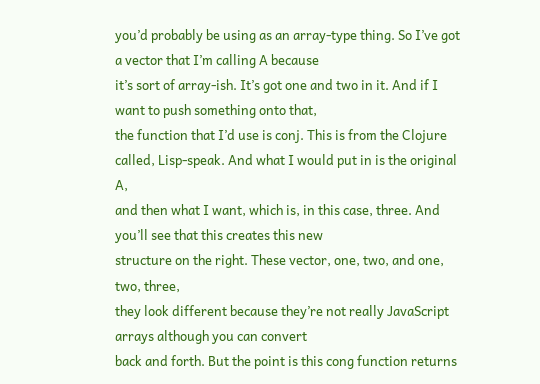you’d probably be using as an array-type thing. So I’ve got a vector that I’m calling A because
it’s sort of array-ish. It’s got one and two in it. And if I want to push something onto that,
the function that I’d use is conj. This is from the Clojure called, Lisp-speak. And what I would put in is the original A,
and then what I want, which is, in this case, three. And you’ll see that this creates this new
structure on the right. These vector, one, two, and one, two, three,
they look different because they’re not really JavaScript arrays although you can convert
back and forth. But the point is this cong function returns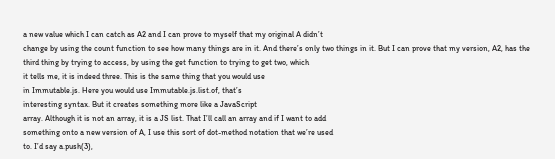a new value which I can catch as A2 and I can prove to myself that my original A didn’t
change by using the count function to see how many things are in it. And there’s only two things in it. But I can prove that my version, A2, has the
third thing by trying to access, by using the get function to trying to get two, which
it tells me, it is indeed three. This is the same thing that you would use
in Immutable.js. Here you would use Immutable.js.list.of, that’s
interesting syntax. But it creates something more like a JavaScript
array. Although it is not an array, it is a JS list. That I’ll call an array and if I want to add
something onto a new version of A, I use this sort of dot-method notation that we’re used
to. I’d say a.push(3),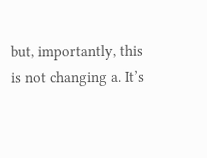but, importantly, this
is not changing a. It’s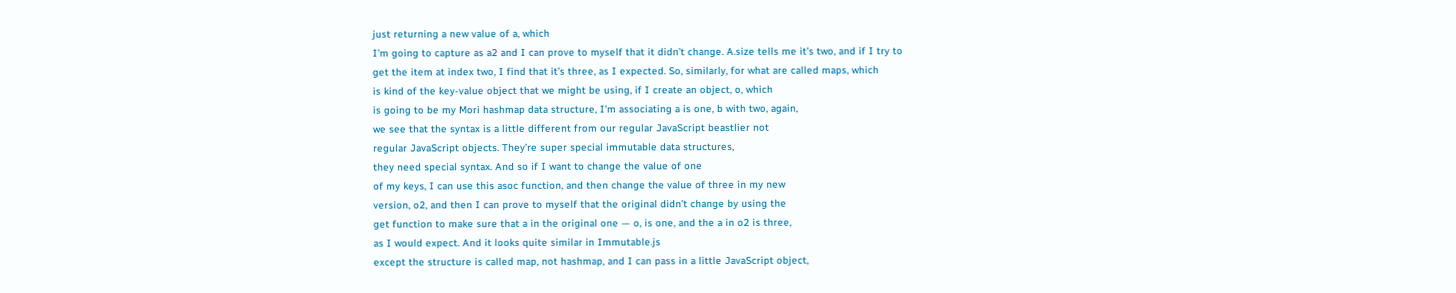just returning a new value of a, which
I’m going to capture as a2 and I can prove to myself that it didn’t change. A.size tells me it’s two, and if I try to
get the item at index two, I find that it’s three, as I expected. So, similarly, for what are called maps, which
is kind of the key-value object that we might be using, if I create an object, o, which
is going to be my Mori hashmap data structure, I’m associating a is one, b with two, again,
we see that the syntax is a little different from our regular JavaScript beastlier not
regular JavaScript objects. They’re super special immutable data structures,
they need special syntax. And so if I want to change the value of one
of my keys, I can use this asoc function, and then change the value of three in my new
version, o2, and then I can prove to myself that the original didn’t change by using the
get function to make sure that a in the original one — o, is one, and the a in o2 is three,
as I would expect. And it looks quite similar in Immutable.js
except the structure is called map, not hashmap, and I can pass in a little JavaScript object,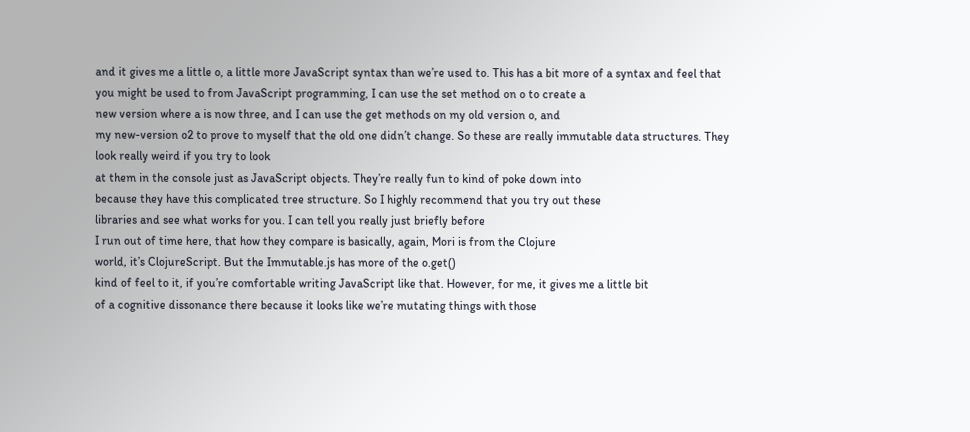and it gives me a little o, a little more JavaScript syntax than we’re used to. This has a bit more of a syntax and feel that
you might be used to from JavaScript programming, I can use the set method on o to create a
new version where a is now three, and I can use the get methods on my old version o, and
my new-version o2 to prove to myself that the old one didn’t change. So these are really immutable data structures. They look really weird if you try to look
at them in the console just as JavaScript objects. They’re really fun to kind of poke down into
because they have this complicated tree structure. So I highly recommend that you try out these
libraries and see what works for you. I can tell you really just briefly before
I run out of time here, that how they compare is basically, again, Mori is from the Clojure
world, it’s ClojureScript. But the Immutable.js has more of the o.get()
kind of feel to it, if you’re comfortable writing JavaScript like that. However, for me, it gives me a little bit
of a cognitive dissonance there because it looks like we’re mutating things with those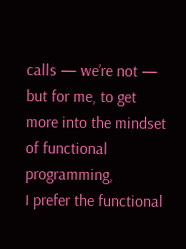calls — we’re not — but for me, to get more into the mindset of functional programming,
I prefer the functional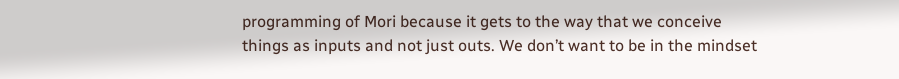programming of Mori because it gets to the way that we conceive
things as inputs and not just outs. We don’t want to be in the mindset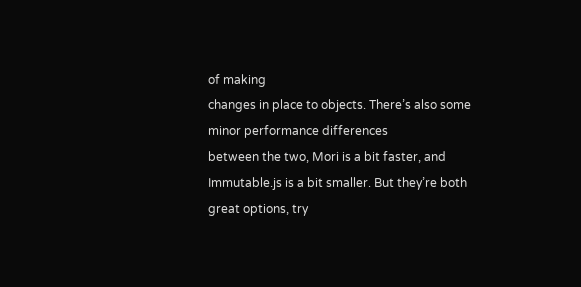of making
changes in place to objects. There’s also some minor performance differences
between the two, Mori is a bit faster, and Immutable.js is a bit smaller. But they’re both great options, try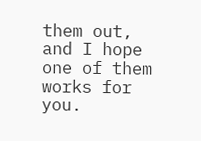them out,
and I hope one of them works for you.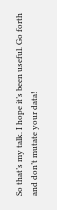So that’s my talk. I hope it’s been useful. Go forth and don’t mutate your data!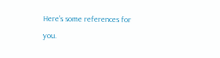Here’s some references for you.